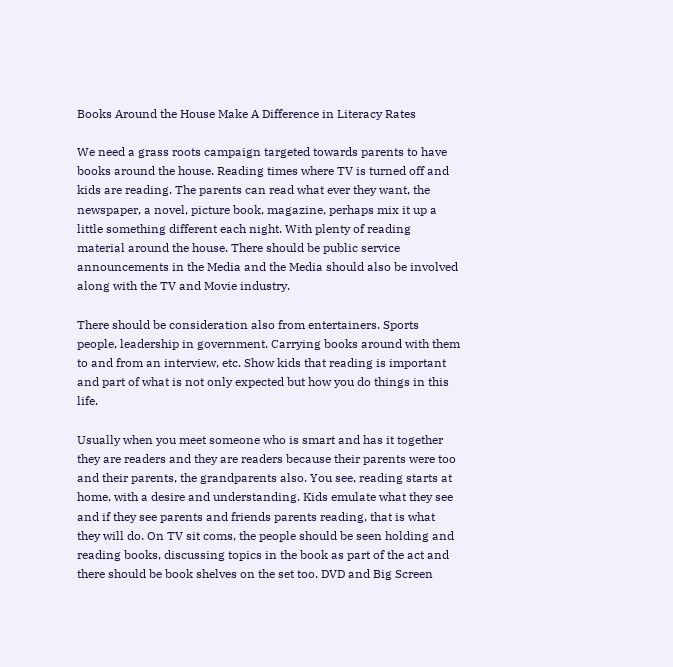Books Around the House Make A Difference in Literacy Rates

We need a grass roots campaign targeted towards parents to have books around the house. Reading times where TV is turned off and kids are reading. The parents can read what ever they want, the newspaper, a novel, picture book, magazine, perhaps mix it up a little something different each night. With plenty of reading material around the house. There should be public service announcements in the Media and the Media should also be involved along with the TV and Movie industry.

There should be consideration also from entertainers. Sports people, leadership in government. Carrying books around with them to and from an interview, etc. Show kids that reading is important and part of what is not only expected but how you do things in this life.

Usually when you meet someone who is smart and has it together they are readers and they are readers because their parents were too and their parents, the grandparents also. You see, reading starts at home, with a desire and understanding. Kids emulate what they see and if they see parents and friends parents reading, that is what they will do. On TV sit coms, the people should be seen holding and reading books, discussing topics in the book as part of the act and there should be book shelves on the set too. DVD and Big Screen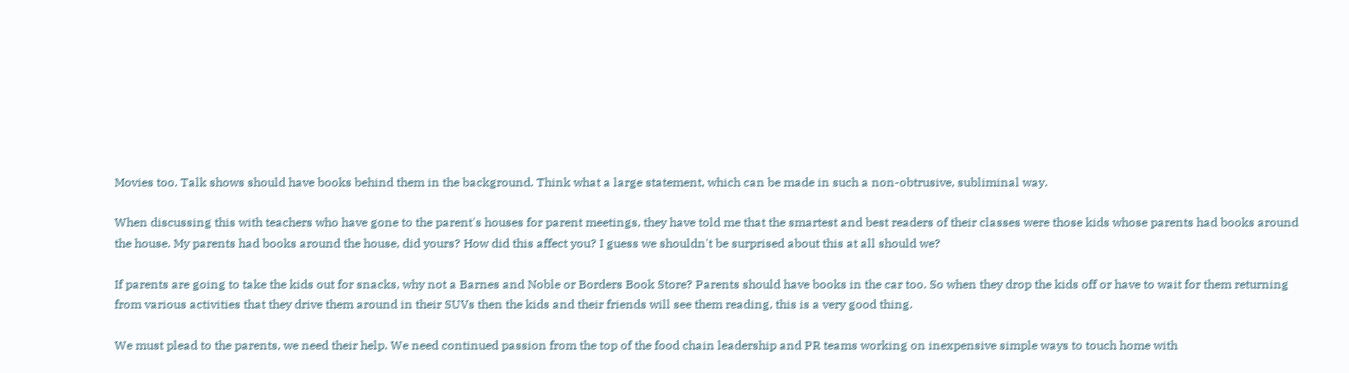Movies too. Talk shows should have books behind them in the background. Think what a large statement, which can be made in such a non-obtrusive, subliminal way.

When discussing this with teachers who have gone to the parent's houses for parent meetings, they have told me that the smartest and best readers of their classes were those kids whose parents had books around the house. My parents had books around the house, did yours? How did this affect you? I guess we shouldn't be surprised about this at all should we?

If parents are going to take the kids out for snacks, why not a Barnes and Noble or Borders Book Store? Parents should have books in the car too. So when they drop the kids off or have to wait for them returning from various activities that they drive them around in their SUVs then the kids and their friends will see them reading, this is a very good thing.

We must plead to the parents, we need their help. We need continued passion from the top of the food chain leadership and PR teams working on inexpensive simple ways to touch home with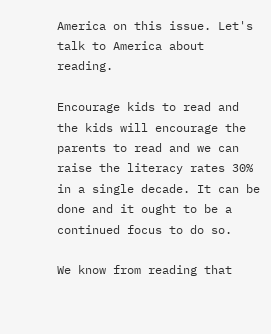America on this issue. Let's talk to America about reading.

Encourage kids to read and the kids will encourage the parents to read and we can raise the literacy rates 30% in a single decade. It can be done and it ought to be a continued focus to do so.

We know from reading that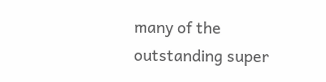many of the outstanding super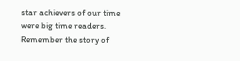star achievers of our time were big time readers. Remember the story of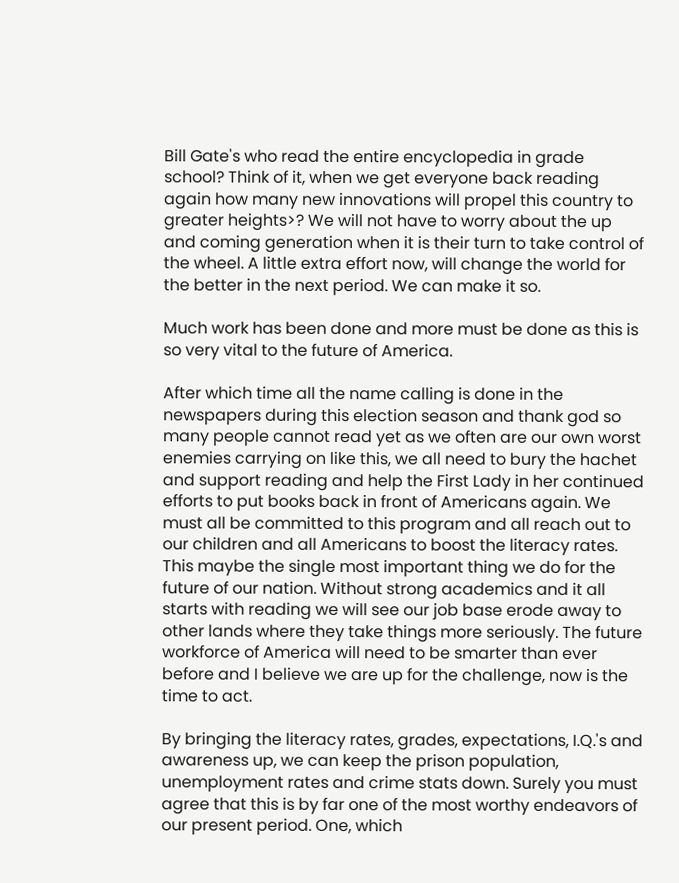Bill Gate's who read the entire encyclopedia in grade school? Think of it, when we get everyone back reading again how many new innovations will propel this country to greater heights>? We will not have to worry about the up and coming generation when it is their turn to take control of the wheel. A little extra effort now, will change the world for the better in the next period. We can make it so.

Much work has been done and more must be done as this is so very vital to the future of America.

After which time all the name calling is done in the newspapers during this election season and thank god so many people cannot read yet as we often are our own worst enemies carrying on like this, we all need to bury the hachet and support reading and help the First Lady in her continued efforts to put books back in front of Americans again. We must all be committed to this program and all reach out to our children and all Americans to boost the literacy rates. This maybe the single most important thing we do for the future of our nation. Without strong academics and it all starts with reading we will see our job base erode away to other lands where they take things more seriously. The future workforce of America will need to be smarter than ever before and I believe we are up for the challenge, now is the time to act.

By bringing the literacy rates, grades, expectations, I.Q.'s and awareness up, we can keep the prison population, unemployment rates and crime stats down. Surely you must agree that this is by far one of the most worthy endeavors of our present period. One, which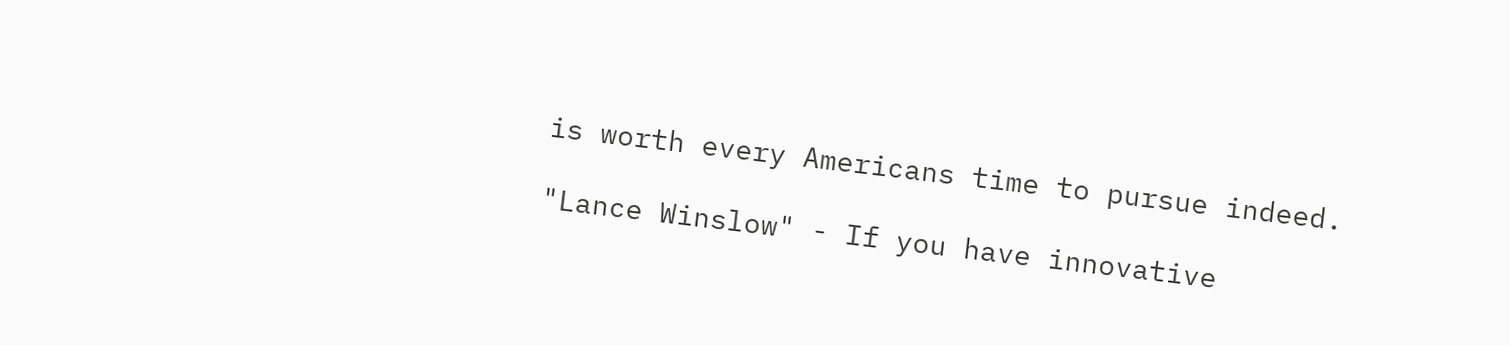is worth every Americans time to pursue indeed.

"Lance Winslow" - If you have innovative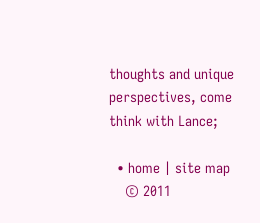thoughts and unique perspectives, come think with Lance;

  • home | site map
    © 2011